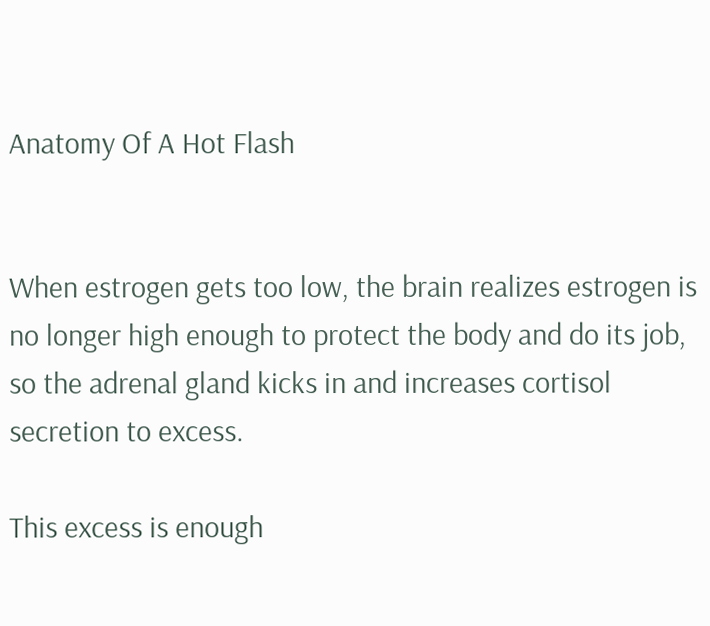Anatomy Of A Hot Flash


When estrogen gets too low, the brain realizes estrogen is no longer high enough to protect the body and do its job, so the adrenal gland kicks in and increases cortisol secretion to excess.

This excess is enough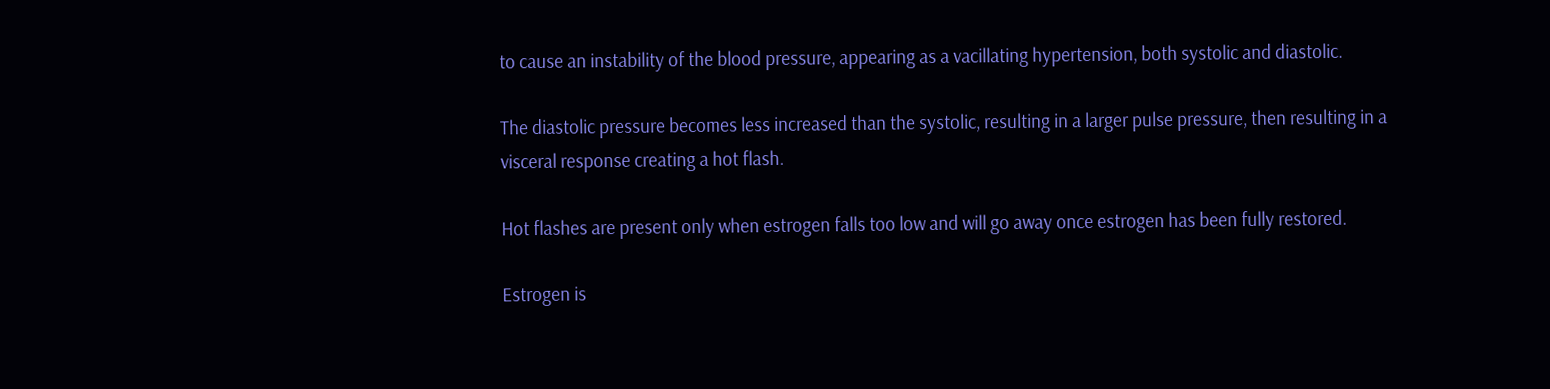to cause an instability of the blood pressure, appearing as a vacillating hypertension, both systolic and diastolic.

The diastolic pressure becomes less increased than the systolic, resulting in a larger pulse pressure, then resulting in a visceral response creating a hot flash.

Hot flashes are present only when estrogen falls too low and will go away once estrogen has been fully restored.

Estrogen is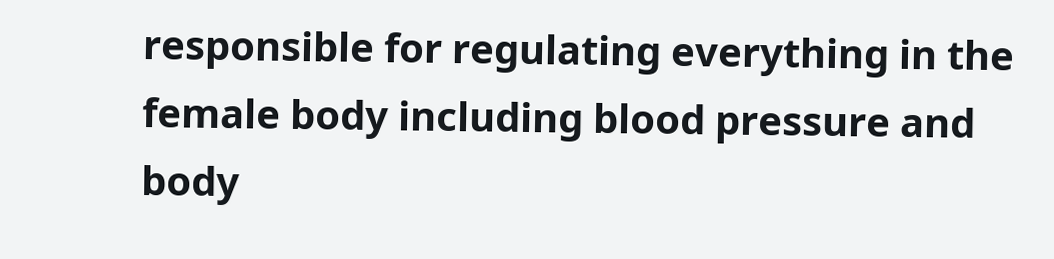responsible for regulating everything in the female body including blood pressure and body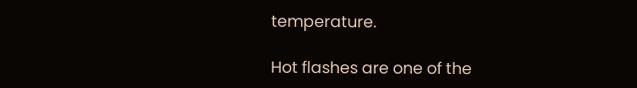temperature.

Hot flashes are one of the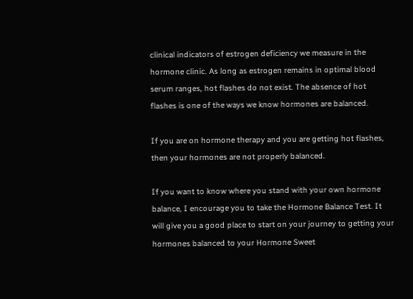clinical indicators of estrogen deficiency we measure in the hormone clinic. As long as estrogen remains in optimal blood serum ranges, hot flashes do not exist. The absence of hot flashes is one of the ways we know hormones are balanced.

If you are on hormone therapy and you are getting hot flashes, then your hormones are not properly balanced.

If you want to know where you stand with your own hormone balance, I encourage you to take the Hormone Balance Test. It will give you a good place to start on your journey to getting your hormones balanced to your Hormone Sweet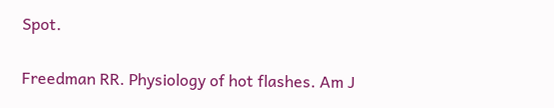Spot.

Freedman RR. Physiology of hot flashes. Am J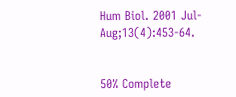Hum Biol. 2001 Jul-Aug;13(4):453-64.


50% Complete